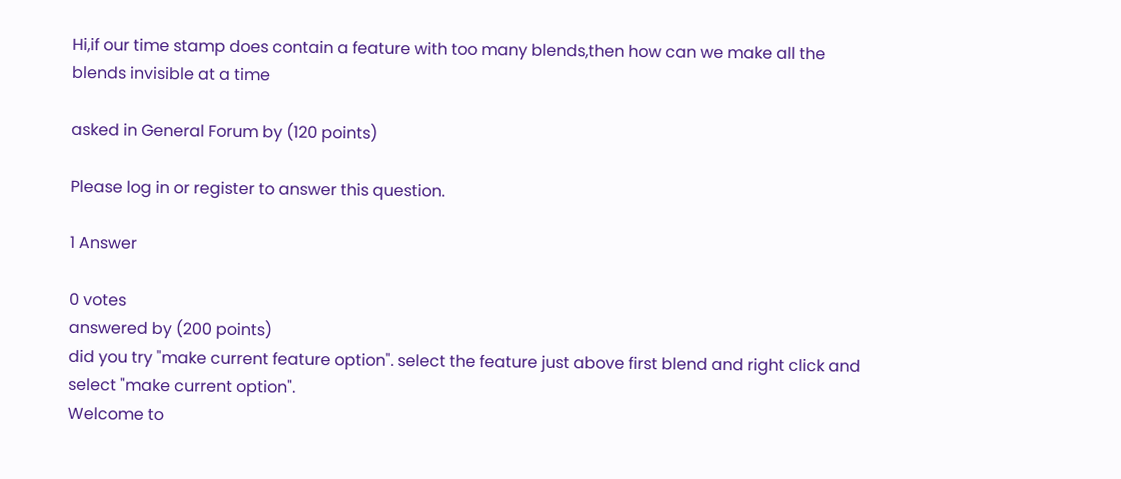Hi,if our time stamp does contain a feature with too many blends,then how can we make all the blends invisible at a time

asked in General Forum by (120 points)

Please log in or register to answer this question.

1 Answer

0 votes
answered by (200 points)
did you try "make current feature option". select the feature just above first blend and right click and select "make current option".
Welcome to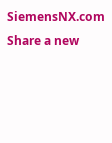SiemensNX.com
Share a new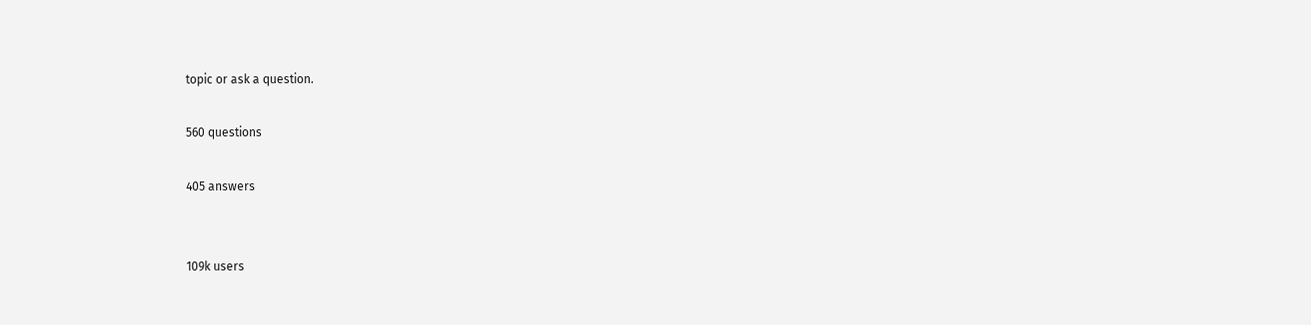topic or ask a question.

560 questions

405 answers


109k users